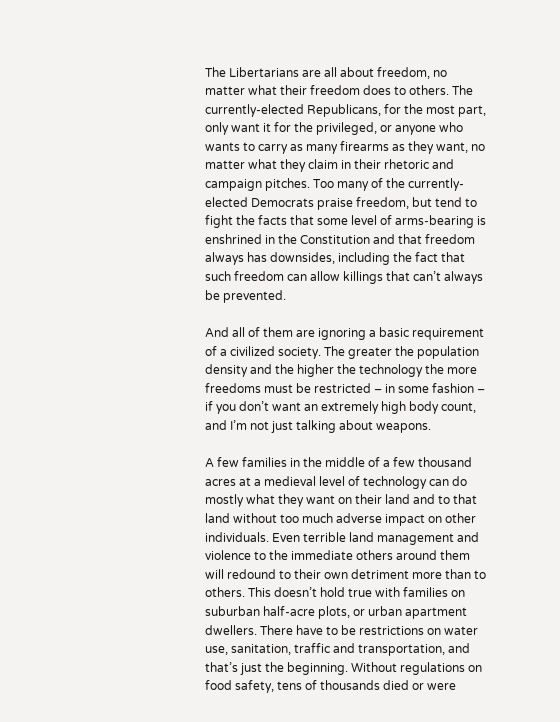The Libertarians are all about freedom, no matter what their freedom does to others. The currently-elected Republicans, for the most part, only want it for the privileged, or anyone who wants to carry as many firearms as they want, no matter what they claim in their rhetoric and campaign pitches. Too many of the currently-elected Democrats praise freedom, but tend to fight the facts that some level of arms-bearing is enshrined in the Constitution and that freedom always has downsides, including the fact that such freedom can allow killings that can’t always be prevented.

And all of them are ignoring a basic requirement of a civilized society. The greater the population density and the higher the technology the more freedoms must be restricted – in some fashion – if you don’t want an extremely high body count, and I’m not just talking about weapons.

A few families in the middle of a few thousand acres at a medieval level of technology can do mostly what they want on their land and to that land without too much adverse impact on other individuals. Even terrible land management and violence to the immediate others around them will redound to their own detriment more than to others. This doesn’t hold true with families on suburban half-acre plots, or urban apartment dwellers. There have to be restrictions on water use, sanitation, traffic and transportation, and that’s just the beginning. Without regulations on food safety, tens of thousands died or were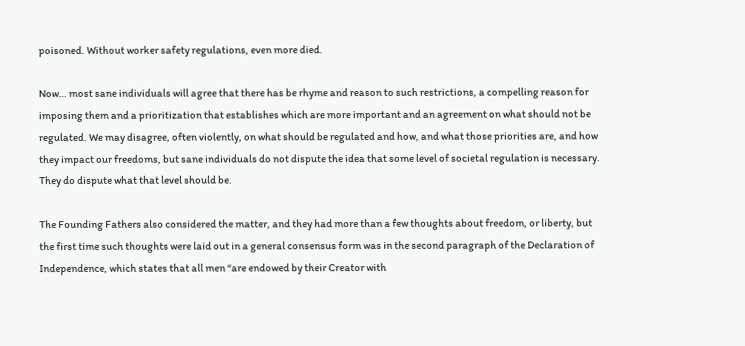poisoned. Without worker safety regulations, even more died.

Now… most sane individuals will agree that there has be rhyme and reason to such restrictions, a compelling reason for imposing them and a prioritization that establishes which are more important and an agreement on what should not be regulated. We may disagree, often violently, on what should be regulated and how, and what those priorities are, and how they impact our freedoms, but sane individuals do not dispute the idea that some level of societal regulation is necessary. They do dispute what that level should be.

The Founding Fathers also considered the matter, and they had more than a few thoughts about freedom, or liberty, but the first time such thoughts were laid out in a general consensus form was in the second paragraph of the Declaration of Independence, which states that all men “are endowed by their Creator with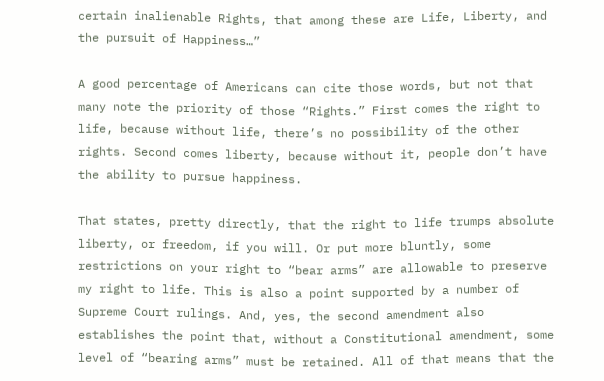certain inalienable Rights, that among these are Life, Liberty, and the pursuit of Happiness…”

A good percentage of Americans can cite those words, but not that many note the priority of those “Rights.” First comes the right to life, because without life, there’s no possibility of the other rights. Second comes liberty, because without it, people don’t have the ability to pursue happiness.

That states, pretty directly, that the right to life trumps absolute liberty, or freedom, if you will. Or put more bluntly, some restrictions on your right to “bear arms” are allowable to preserve my right to life. This is also a point supported by a number of Supreme Court rulings. And, yes, the second amendment also establishes the point that, without a Constitutional amendment, some level of “bearing arms” must be retained. All of that means that the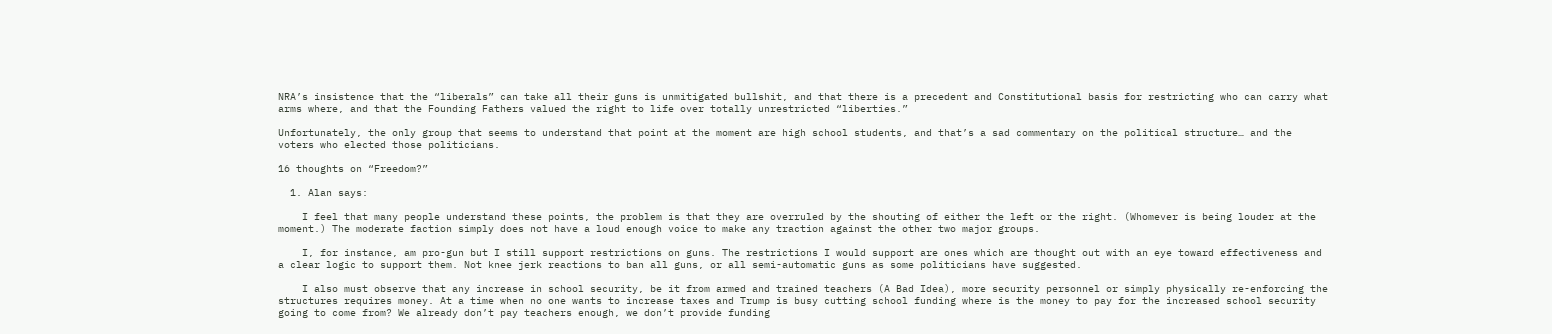NRA’s insistence that the “liberals” can take all their guns is unmitigated bullshit, and that there is a precedent and Constitutional basis for restricting who can carry what arms where, and that the Founding Fathers valued the right to life over totally unrestricted “liberties.”

Unfortunately, the only group that seems to understand that point at the moment are high school students, and that’s a sad commentary on the political structure… and the voters who elected those politicians.

16 thoughts on “Freedom?”

  1. Alan says:

    I feel that many people understand these points, the problem is that they are overruled by the shouting of either the left or the right. (Whomever is being louder at the moment.) The moderate faction simply does not have a loud enough voice to make any traction against the other two major groups.

    I, for instance, am pro-gun but I still support restrictions on guns. The restrictions I would support are ones which are thought out with an eye toward effectiveness and a clear logic to support them. Not knee jerk reactions to ban all guns, or all semi-automatic guns as some politicians have suggested.

    I also must observe that any increase in school security, be it from armed and trained teachers (A Bad Idea), more security personnel or simply physically re-enforcing the structures requires money. At a time when no one wants to increase taxes and Trump is busy cutting school funding where is the money to pay for the increased school security going to come from? We already don’t pay teachers enough, we don’t provide funding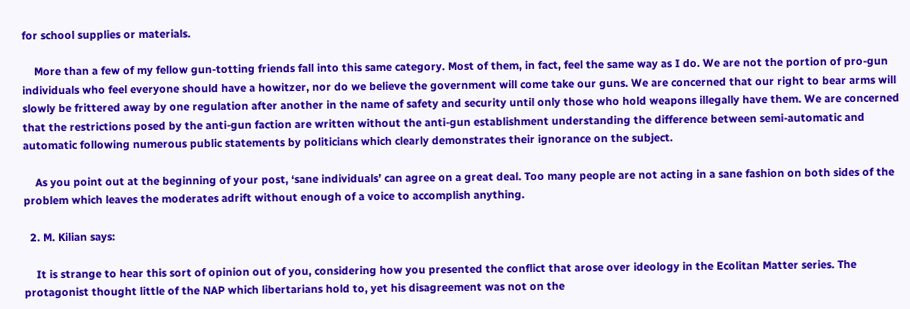for school supplies or materials.

    More than a few of my fellow gun-totting friends fall into this same category. Most of them, in fact, feel the same way as I do. We are not the portion of pro-gun individuals who feel everyone should have a howitzer, nor do we believe the government will come take our guns. We are concerned that our right to bear arms will slowly be frittered away by one regulation after another in the name of safety and security until only those who hold weapons illegally have them. We are concerned that the restrictions posed by the anti-gun faction are written without the anti-gun establishment understanding the difference between semi-automatic and automatic following numerous public statements by politicians which clearly demonstrates their ignorance on the subject.

    As you point out at the beginning of your post, ‘sane individuals’ can agree on a great deal. Too many people are not acting in a sane fashion on both sides of the problem which leaves the moderates adrift without enough of a voice to accomplish anything.

  2. M. Kilian says:

    It is strange to hear this sort of opinion out of you, considering how you presented the conflict that arose over ideology in the Ecolitan Matter series. The protagonist thought little of the NAP which libertarians hold to, yet his disagreement was not on the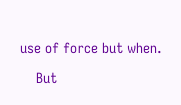use of force but when.

    But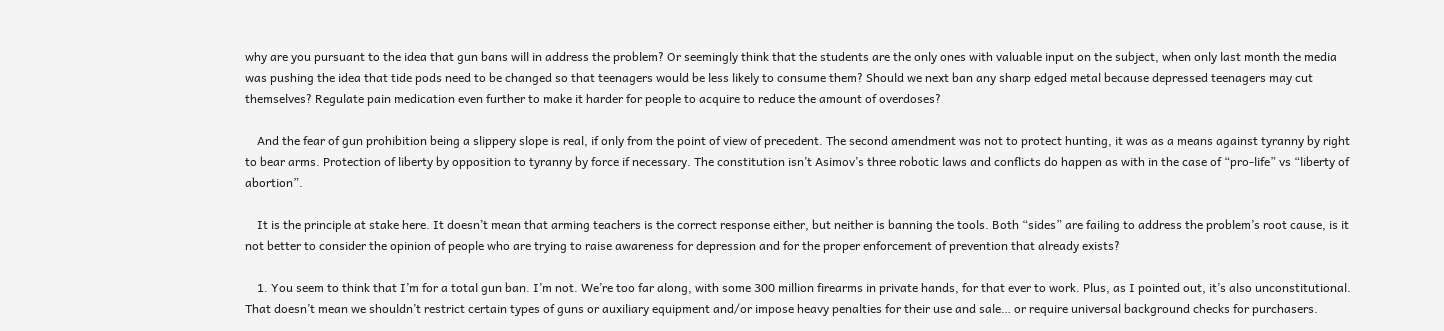why are you pursuant to the idea that gun bans will in address the problem? Or seemingly think that the students are the only ones with valuable input on the subject, when only last month the media was pushing the idea that tide pods need to be changed so that teenagers would be less likely to consume them? Should we next ban any sharp edged metal because depressed teenagers may cut themselves? Regulate pain medication even further to make it harder for people to acquire to reduce the amount of overdoses?

    And the fear of gun prohibition being a slippery slope is real, if only from the point of view of precedent. The second amendment was not to protect hunting, it was as a means against tyranny by right to bear arms. Protection of liberty by opposition to tyranny by force if necessary. The constitution isn’t Asimov’s three robotic laws and conflicts do happen as with in the case of “pro-life” vs “liberty of abortion”.

    It is the principle at stake here. It doesn’t mean that arming teachers is the correct response either, but neither is banning the tools. Both “sides” are failing to address the problem’s root cause, is it not better to consider the opinion of people who are trying to raise awareness for depression and for the proper enforcement of prevention that already exists?

    1. You seem to think that I’m for a total gun ban. I’m not. We’re too far along, with some 300 million firearms in private hands, for that ever to work. Plus, as I pointed out, it’s also unconstitutional. That doesn’t mean we shouldn’t restrict certain types of guns or auxiliary equipment and/or impose heavy penalties for their use and sale… or require universal background checks for purchasers.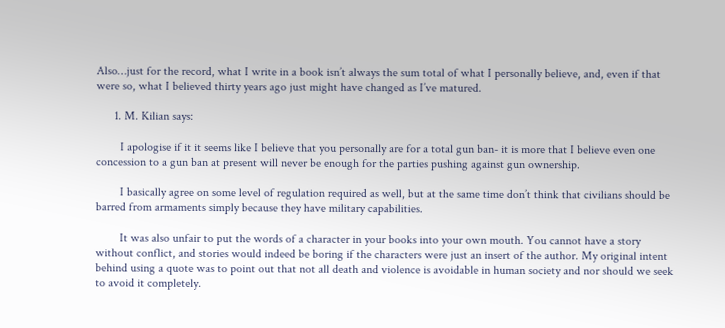Also…just for the record, what I write in a book isn’t always the sum total of what I personally believe, and, even if that were so, what I believed thirty years ago just might have changed as I’ve matured.

      1. M. Kilian says:

        I apologise if it it seems like I believe that you personally are for a total gun ban- it is more that I believe even one concession to a gun ban at present will never be enough for the parties pushing against gun ownership.

        I basically agree on some level of regulation required as well, but at the same time don’t think that civilians should be barred from armaments simply because they have military capabilities.

        It was also unfair to put the words of a character in your books into your own mouth. You cannot have a story without conflict, and stories would indeed be boring if the characters were just an insert of the author. My original intent behind using a quote was to point out that not all death and violence is avoidable in human society and nor should we seek to avoid it completely.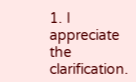1. I appreciate the clarification.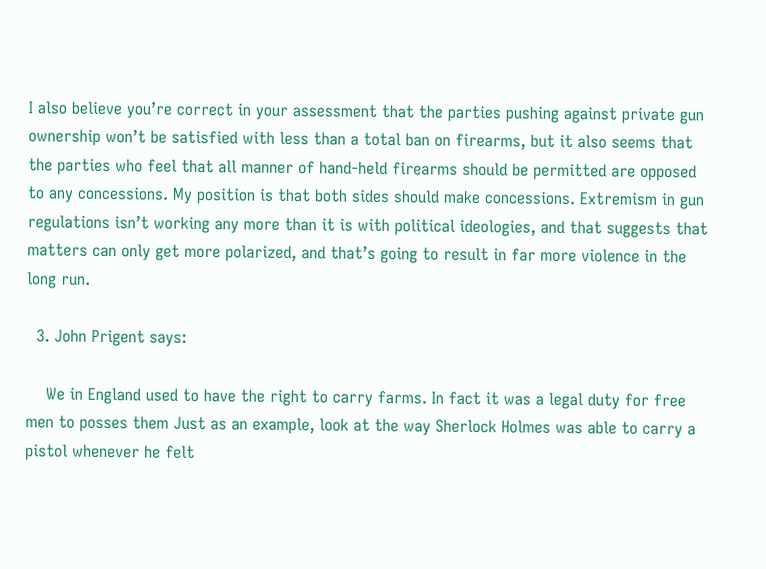I also believe you’re correct in your assessment that the parties pushing against private gun ownership won’t be satisfied with less than a total ban on firearms, but it also seems that the parties who feel that all manner of hand-held firearms should be permitted are opposed to any concessions. My position is that both sides should make concessions. Extremism in gun regulations isn’t working any more than it is with political ideologies, and that suggests that matters can only get more polarized, and that’s going to result in far more violence in the long run.

  3. John Prigent says:

    We in England used to have the right to carry farms. In fact it was a legal duty for free men to posses them Just as an example, look at the way Sherlock Holmes was able to carry a pistol whenever he felt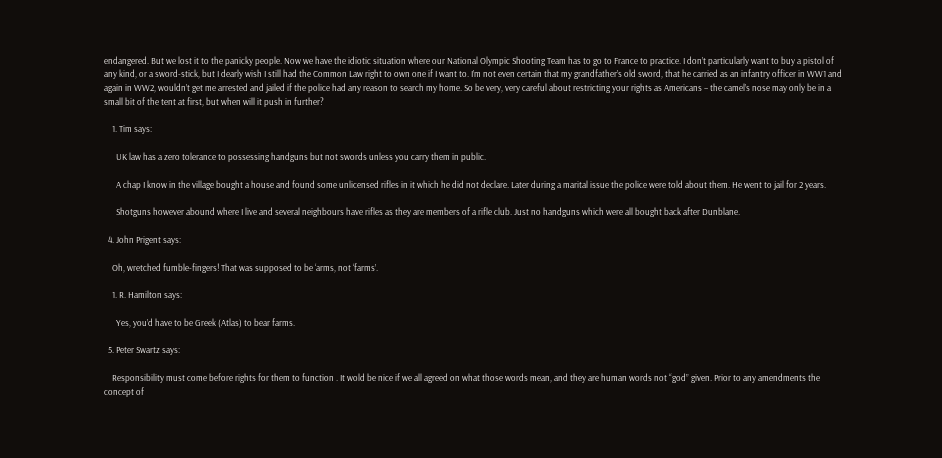endangered. But we lost it to the panicky people. Now we have the idiotic situation where our National Olympic Shooting Team has to go to France to practice. I don’t particularly want to buy a pistol of any kind, or a sword-stick, but I dearly wish I still had the Common Law right to own one if I want to. I’m not even certain that my grandfather’s old sword, that he carried as an infantry officer in WW1 and again in WW2, wouldn’t get me arrested and jailed if the police had any reason to search my home. So be very, very careful about restricting your rights as Americans – the camel’s nose may only be in a small bit of the tent at first, but when will it push in further?

    1. Tim says:

      UK law has a zero tolerance to possessing handguns but not swords unless you carry them in public.

      A chap I know in the village bought a house and found some unlicensed rifles in it which he did not declare. Later during a marital issue the police were told about them. He went to jail for 2 years.

      Shotguns however abound where I live and several neighbours have rifles as they are members of a rifle club. Just no handguns which were all bought back after Dunblane.

  4. John Prigent says:

    Oh, wretched fumble-fingers! That was supposed to be ‘arms, not ‘farms’.

    1. R. Hamilton says:

      Yes, you’d have to be Greek (Atlas) to bear farms.

  5. Peter Swartz says:

    Responsibility must come before rights for them to function . It wold be nice if we all agreed on what those words mean, and they are human words not “god” given. Prior to any amendments the concept of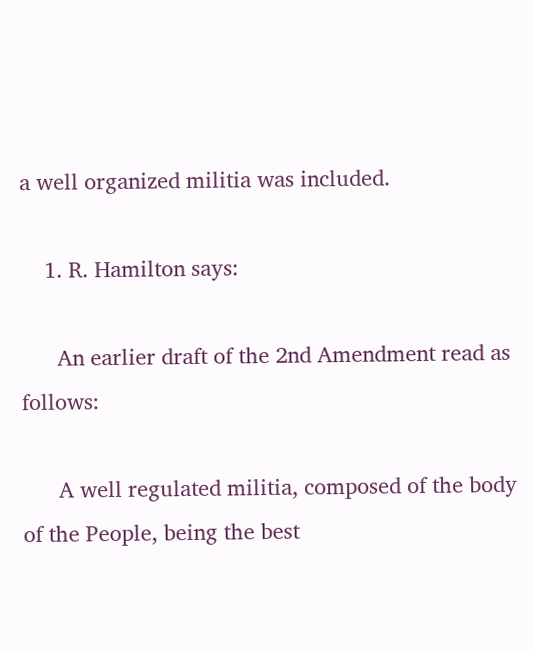a well organized militia was included.

    1. R. Hamilton says:

      An earlier draft of the 2nd Amendment read as follows:

      A well regulated militia, composed of the body of the People, being the best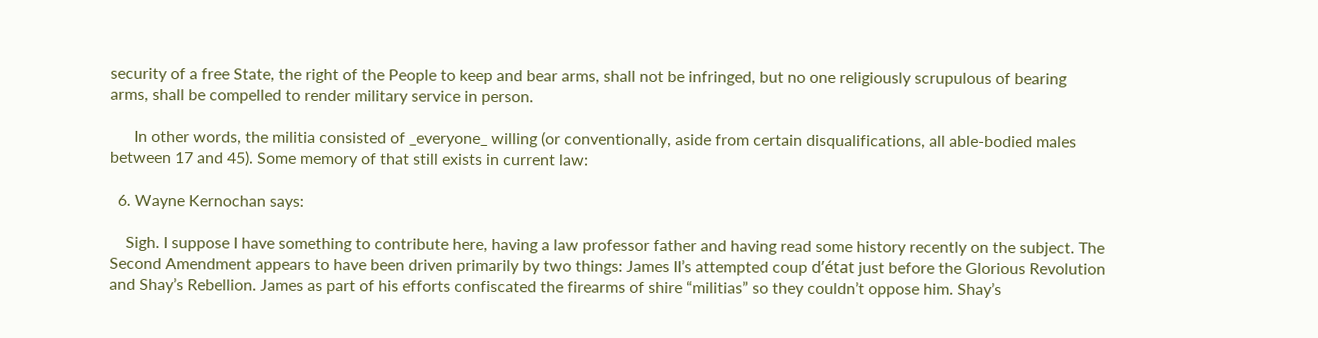security of a free State, the right of the People to keep and bear arms, shall not be infringed, but no one religiously scrupulous of bearing arms, shall be compelled to render military service in person.

      In other words, the militia consisted of _everyone_ willing (or conventionally, aside from certain disqualifications, all able-bodied males between 17 and 45). Some memory of that still exists in current law:

  6. Wayne Kernochan says:

    Sigh. I suppose I have something to contribute here, having a law professor father and having read some history recently on the subject. The Second Amendment appears to have been driven primarily by two things: James II’s attempted coup d’état just before the Glorious Revolution and Shay’s Rebellion. James as part of his efforts confiscated the firearms of shire “militias” so they couldn’t oppose him. Shay’s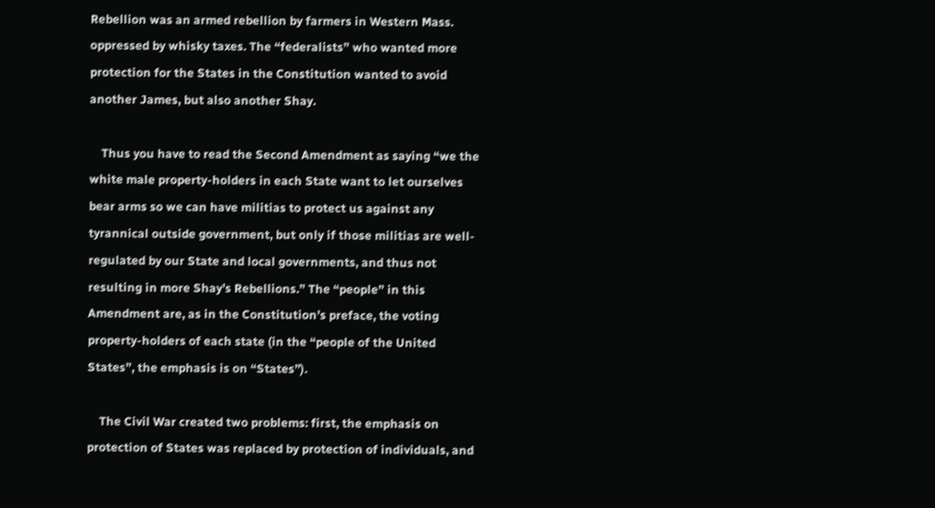Rebellion was an armed rebellion by farmers in Western Mass. oppressed by whisky taxes. The “federalists” who wanted more protection for the States in the Constitution wanted to avoid another James, but also another Shay.

    Thus you have to read the Second Amendment as saying “we the white male property-holders in each State want to let ourselves bear arms so we can have militias to protect us against any tyrannical outside government, but only if those militias are well-regulated by our State and local governments, and thus not resulting in more Shay’s Rebellions.” The “people” in this Amendment are, as in the Constitution’s preface, the voting property-holders of each state (in the “people of the United States”, the emphasis is on “States”).

    The Civil War created two problems: first, the emphasis on protection of States was replaced by protection of individuals, and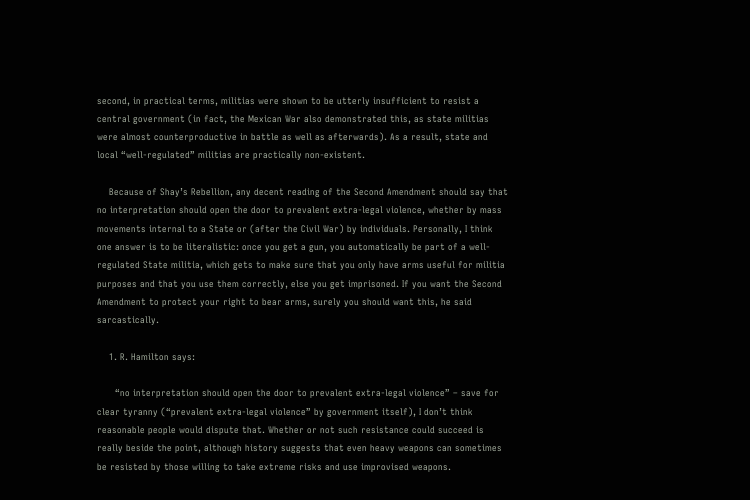second, in practical terms, militias were shown to be utterly insufficient to resist a central government (in fact, the Mexican War also demonstrated this, as state militias were almost counterproductive in battle as well as afterwards). As a result, state and local “well-regulated” militias are practically non-existent.

    Because of Shay’s Rebellion, any decent reading of the Second Amendment should say that no interpretation should open the door to prevalent extra-legal violence, whether by mass movements internal to a State or (after the Civil War) by individuals. Personally, I think one answer is to be literalistic: once you get a gun, you automatically be part of a well-regulated State militia, which gets to make sure that you only have arms useful for militia purposes and that you use them correctly, else you get imprisoned. If you want the Second Amendment to protect your right to bear arms, surely you should want this, he said sarcastically.

    1. R. Hamilton says:

      “no interpretation should open the door to prevalent extra-legal violence” – save for clear tyranny (“prevalent extra-legal violence” by government itself), I don’t think reasonable people would dispute that. Whether or not such resistance could succeed is really beside the point, although history suggests that even heavy weapons can sometimes be resisted by those willing to take extreme risks and use improvised weapons.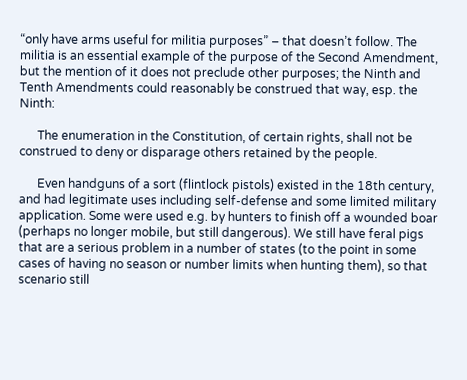“only have arms useful for militia purposes” – that doesn’t follow. The militia is an essential example of the purpose of the Second Amendment, but the mention of it does not preclude other purposes; the Ninth and Tenth Amendments could reasonably be construed that way, esp. the Ninth:

      The enumeration in the Constitution, of certain rights, shall not be construed to deny or disparage others retained by the people.

      Even handguns of a sort (flintlock pistols) existed in the 18th century, and had legitimate uses including self-defense and some limited military application. Some were used e.g. by hunters to finish off a wounded boar (perhaps no longer mobile, but still dangerous). We still have feral pigs that are a serious problem in a number of states (to the point in some cases of having no season or number limits when hunting them), so that scenario still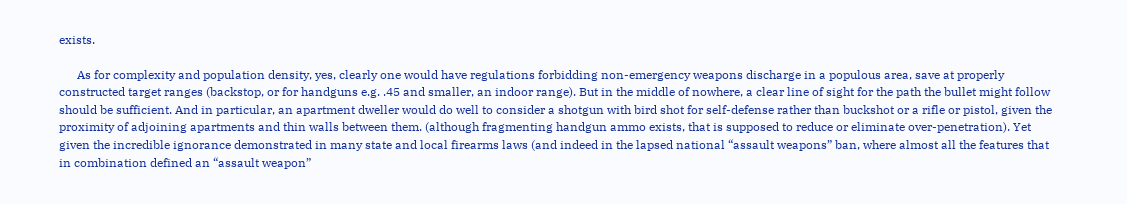exists.

      As for complexity and population density, yes, clearly one would have regulations forbidding non-emergency weapons discharge in a populous area, save at properly constructed target ranges (backstop, or for handguns e.g. .45 and smaller, an indoor range). But in the middle of nowhere, a clear line of sight for the path the bullet might follow should be sufficient. And in particular, an apartment dweller would do well to consider a shotgun with bird shot for self-defense rather than buckshot or a rifle or pistol, given the proximity of adjoining apartments and thin walls between them. (although fragmenting handgun ammo exists, that is supposed to reduce or eliminate over-penetration). Yet given the incredible ignorance demonstrated in many state and local firearms laws (and indeed in the lapsed national “assault weapons” ban, where almost all the features that in combination defined an “assault weapon”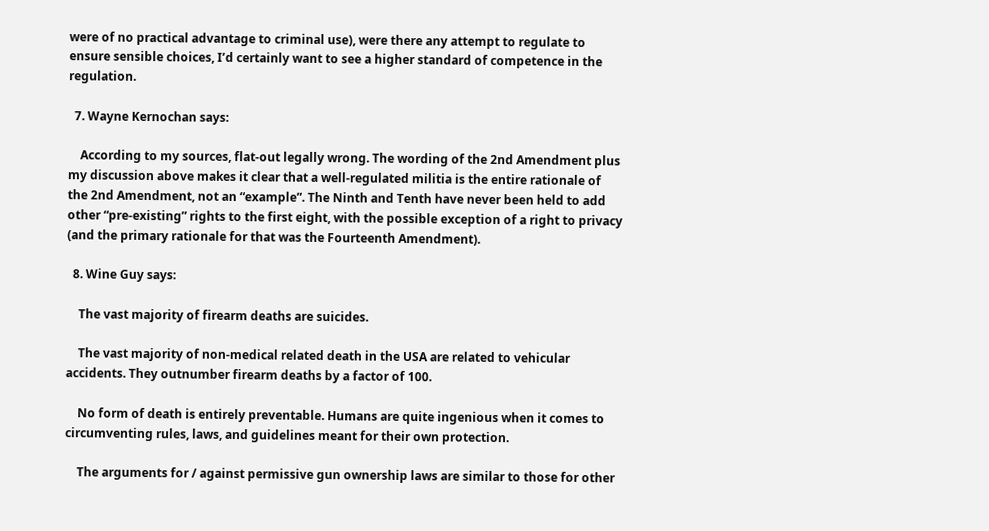were of no practical advantage to criminal use), were there any attempt to regulate to ensure sensible choices, I’d certainly want to see a higher standard of competence in the regulation.

  7. Wayne Kernochan says:

    According to my sources, flat-out legally wrong. The wording of the 2nd Amendment plus my discussion above makes it clear that a well-regulated militia is the entire rationale of the 2nd Amendment, not an “example”. The Ninth and Tenth have never been held to add other “pre-existing” rights to the first eight, with the possible exception of a right to privacy (and the primary rationale for that was the Fourteenth Amendment).

  8. Wine Guy says:

    The vast majority of firearm deaths are suicides.

    The vast majority of non-medical related death in the USA are related to vehicular accidents. They outnumber firearm deaths by a factor of 100.

    No form of death is entirely preventable. Humans are quite ingenious when it comes to circumventing rules, laws, and guidelines meant for their own protection.

    The arguments for / against permissive gun ownership laws are similar to those for other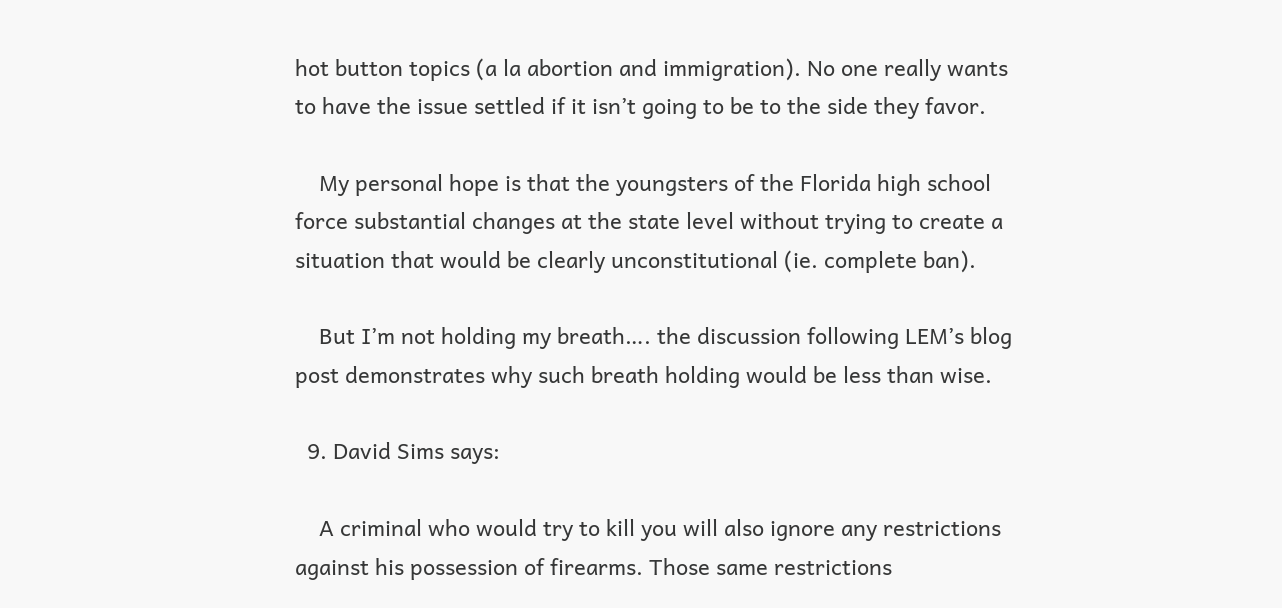hot button topics (a la abortion and immigration). No one really wants to have the issue settled if it isn’t going to be to the side they favor.

    My personal hope is that the youngsters of the Florida high school force substantial changes at the state level without trying to create a situation that would be clearly unconstitutional (ie. complete ban).

    But I’m not holding my breath…. the discussion following LEM’s blog post demonstrates why such breath holding would be less than wise.

  9. David Sims says:

    A criminal who would try to kill you will also ignore any restrictions against his possession of firearms. Those same restrictions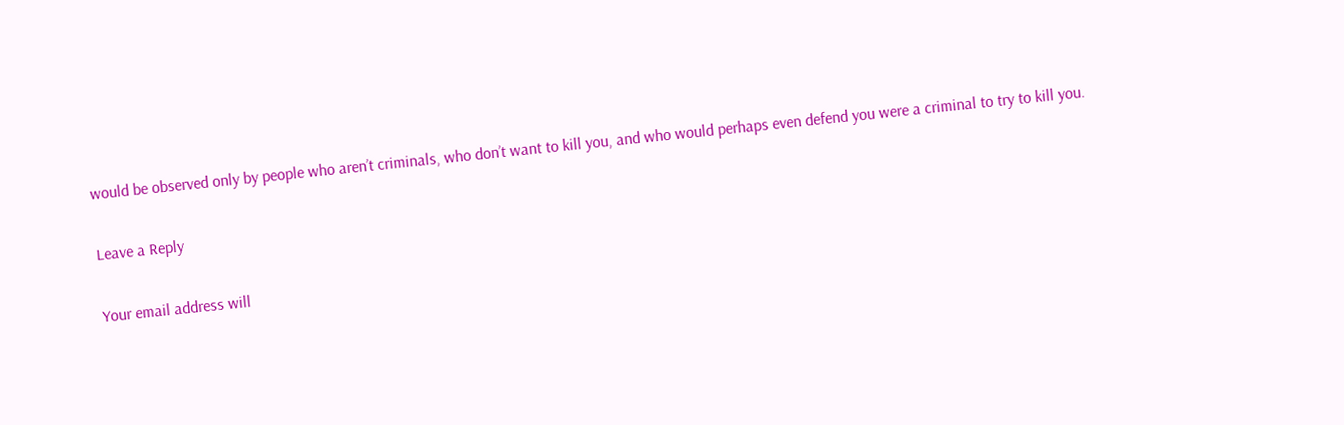would be observed only by people who aren’t criminals, who don’t want to kill you, and who would perhaps even defend you were a criminal to try to kill you.

Leave a Reply

Your email address will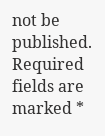not be published. Required fields are marked *